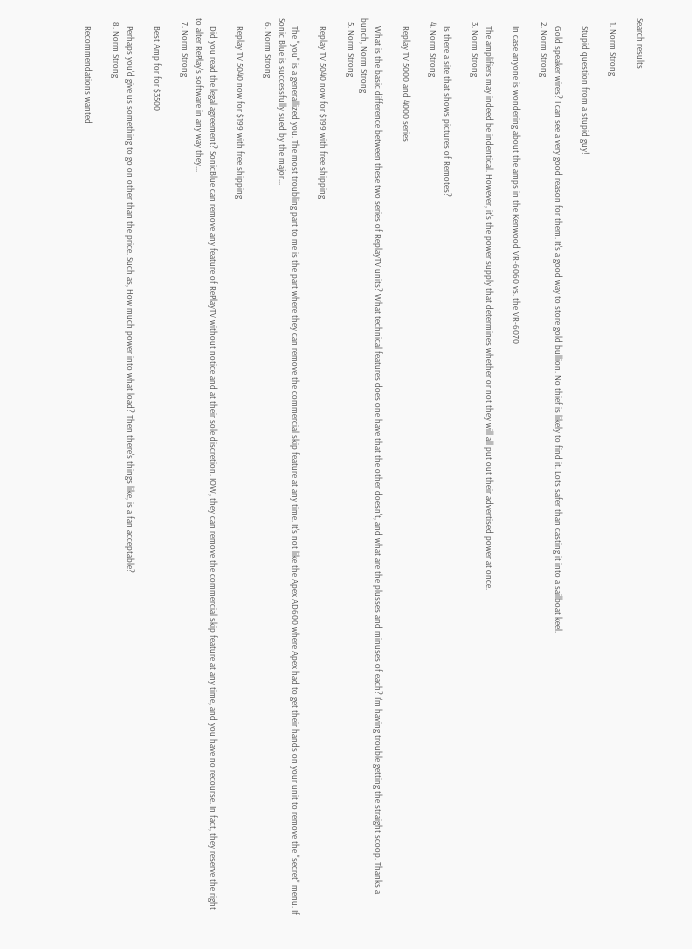Search results

  1. Norm Strong

    Stupid question from a stupid guy!

    Gold speaker wires? I can see a very good reason for them. It's a good way to store gold bullion. No thief is likely to find it. Lots safer than casting it into a sailboat keel.
  2. Norm Strong

    In case anyone is wondering about the amps in the Kenwood VR-6060 vs. the VR-6070

    The amplifiers may indeed be indentical. However, it's the power supply that determines whether or not they will all put out their advertised power at once.
  3. Norm Strong

    Is there a site that shows pictures of Remotes?
  4. Norm Strong

    Replay TV 5000 and 4000 series

    What is the basic difference between these two series of ReplayTV units? What technical features does one have that the other doesn't, and what are the plusses and minuses of each? I'm having trouble getting the straight scoop. Thanks a bunch, Norm Strong
  5. Norm Strong

    Replay TV 5040 now for $199 with free shipping

    The "you" is a generallized you. The most troubling part to me is the part where they can remove the commercial skip feature at any time. It's not like the Apex AD600 where Apex had to get their hands on your unit to remove the "secret" menu. If Sonic Blue is successfully sued by the major...
  6. Norm Strong

    Replay TV 5040 now for $199 with free shipping

    Did you read the legal agreement? SonicBlue can remove any feature of RePlayTV without notice and at their sole discretion. IOW, they can remove the commercial skip feature at any time, and you have no recourse. In fact, they reserve the right to alter RePlay's software in any way they...
  7. Norm Strong

    Best Amp for for $3500

    Perhaps you'd give us something to go on other than the price. Such as, How much power into what load? Then there's things like, is a fan acceptable?
  8. Norm Strong

    Recommendations wanted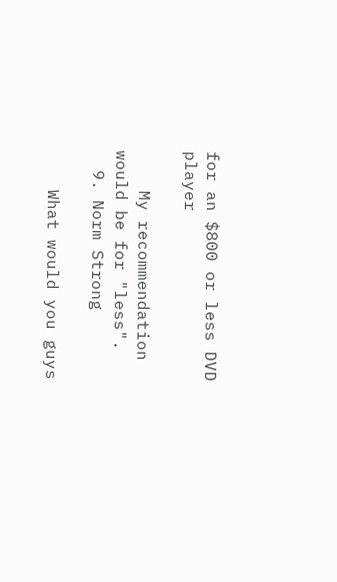for an $800 or less DVD player

    My recommendation would be for "less".
  9. Norm Strong

    What would you guys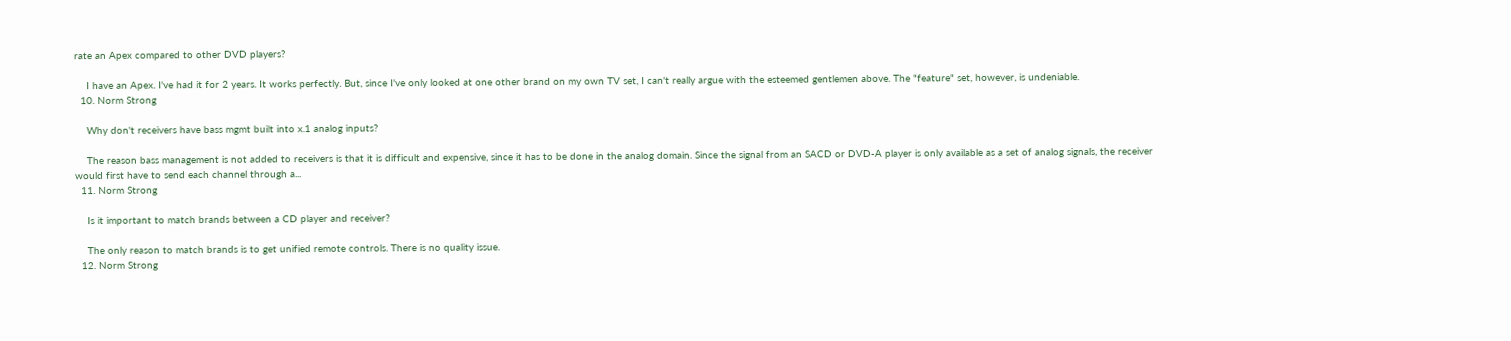rate an Apex compared to other DVD players?

    I have an Apex. I've had it for 2 years. It works perfectly. But, since I've only looked at one other brand on my own TV set, I can't really argue with the esteemed gentlemen above. The "feature" set, however, is undeniable.
  10. Norm Strong

    Why don't receivers have bass mgmt built into x.1 analog inputs?

    The reason bass management is not added to receivers is that it is difficult and expensive, since it has to be done in the analog domain. Since the signal from an SACD or DVD-A player is only available as a set of analog signals, the receiver would first have to send each channel through a...
  11. Norm Strong

    Is it important to match brands between a CD player and receiver?

    The only reason to match brands is to get unified remote controls. There is no quality issue.
  12. Norm Strong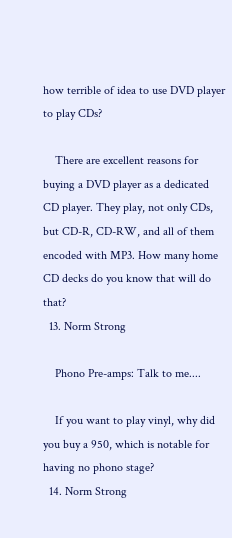how terrible of idea to use DVD player to play CDs?

    There are excellent reasons for buying a DVD player as a dedicated CD player. They play, not only CDs, but CD-R, CD-RW, and all of them encoded with MP3. How many home CD decks do you know that will do that?
  13. Norm Strong

    Phono Pre-amps: Talk to me....

    If you want to play vinyl, why did you buy a 950, which is notable for having no phono stage?
  14. Norm Strong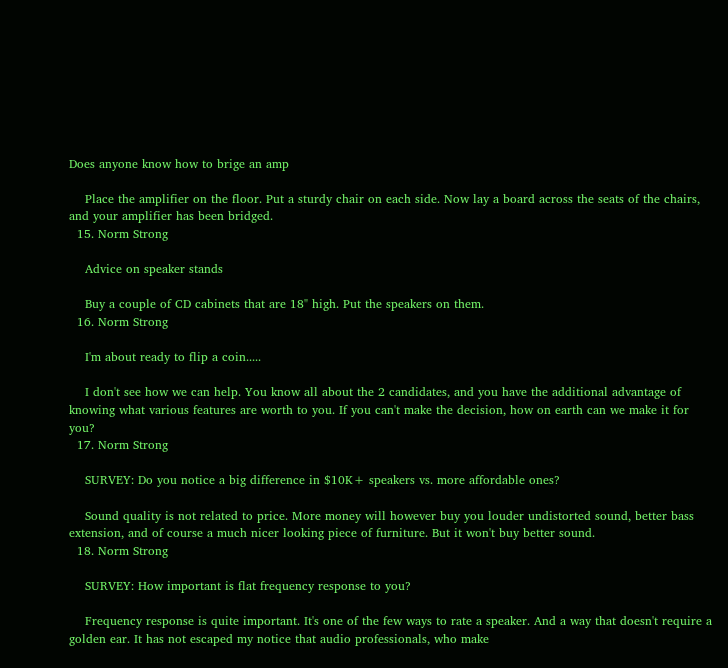Does anyone know how to brige an amp

    Place the amplifier on the floor. Put a sturdy chair on each side. Now lay a board across the seats of the chairs, and your amplifier has been bridged.
  15. Norm Strong

    Advice on speaker stands

    Buy a couple of CD cabinets that are 18" high. Put the speakers on them.
  16. Norm Strong

    I'm about ready to flip a coin.....

    I don't see how we can help. You know all about the 2 candidates, and you have the additional advantage of knowing what various features are worth to you. If you can't make the decision, how on earth can we make it for you?
  17. Norm Strong

    SURVEY: Do you notice a big difference in $10K+ speakers vs. more affordable ones?

    Sound quality is not related to price. More money will however buy you louder undistorted sound, better bass extension, and of course a much nicer looking piece of furniture. But it won't buy better sound.
  18. Norm Strong

    SURVEY: How important is flat frequency response to you?

    Frequency response is quite important. It's one of the few ways to rate a speaker. And a way that doesn't require a golden ear. It has not escaped my notice that audio professionals, who make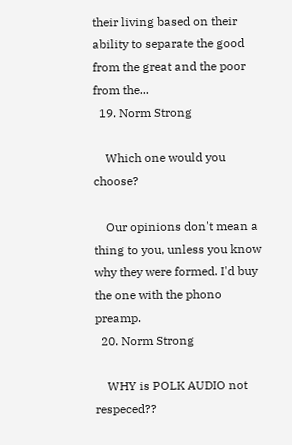their living based on their ability to separate the good from the great and the poor from the...
  19. Norm Strong

    Which one would you choose?

    Our opinions don't mean a thing to you, unless you know why they were formed. I'd buy the one with the phono preamp.
  20. Norm Strong

    WHY is POLK AUDIO not respeced??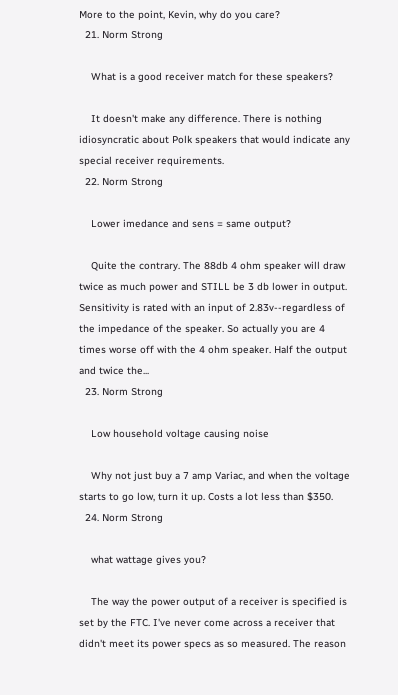More to the point, Kevin, why do you care?
  21. Norm Strong

    What is a good receiver match for these speakers?

    It doesn't make any difference. There is nothing idiosyncratic about Polk speakers that would indicate any special receiver requirements.
  22. Norm Strong

    Lower imedance and sens = same output?

    Quite the contrary. The 88db 4 ohm speaker will draw twice as much power and STILL be 3 db lower in output. Sensitivity is rated with an input of 2.83v--regardless of the impedance of the speaker. So actually you are 4 times worse off with the 4 ohm speaker. Half the output and twice the...
  23. Norm Strong

    Low household voltage causing noise

    Why not just buy a 7 amp Variac, and when the voltage starts to go low, turn it up. Costs a lot less than $350.
  24. Norm Strong

    what wattage gives you?

    The way the power output of a receiver is specified is set by the FTC. I've never come across a receiver that didn't meet its power specs as so measured. The reason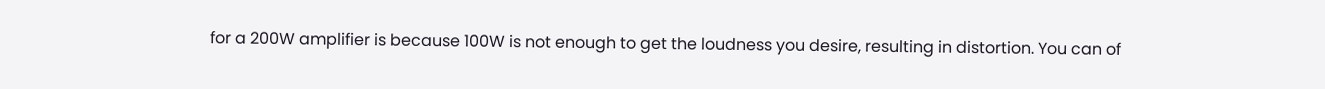for a 200W amplifier is because 100W is not enough to get the loudness you desire, resulting in distortion. You can of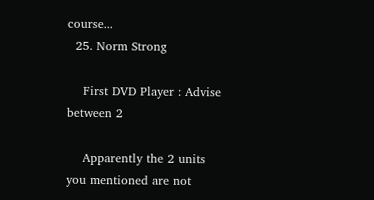course...
  25. Norm Strong

    First DVD Player : Advise between 2

    Apparently the 2 units you mentioned are not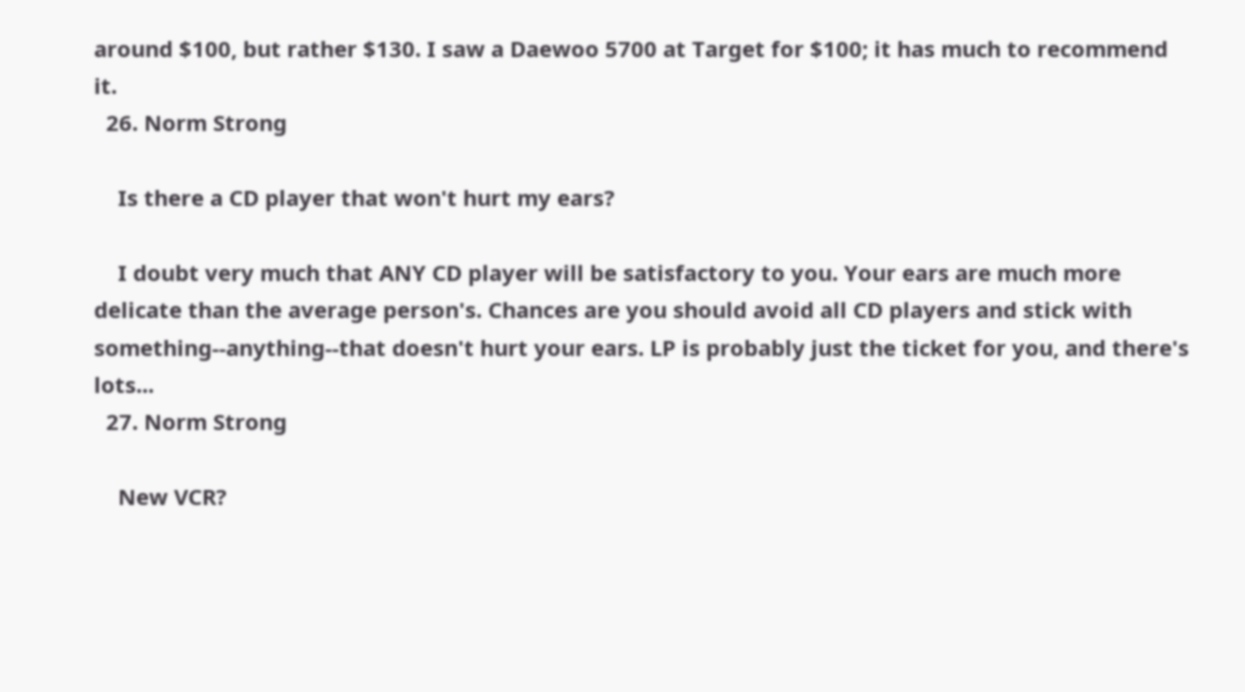around $100, but rather $130. I saw a Daewoo 5700 at Target for $100; it has much to recommend it.
  26. Norm Strong

    Is there a CD player that won't hurt my ears?

    I doubt very much that ANY CD player will be satisfactory to you. Your ears are much more delicate than the average person's. Chances are you should avoid all CD players and stick with something--anything--that doesn't hurt your ears. LP is probably just the ticket for you, and there's lots...
  27. Norm Strong

    New VCR?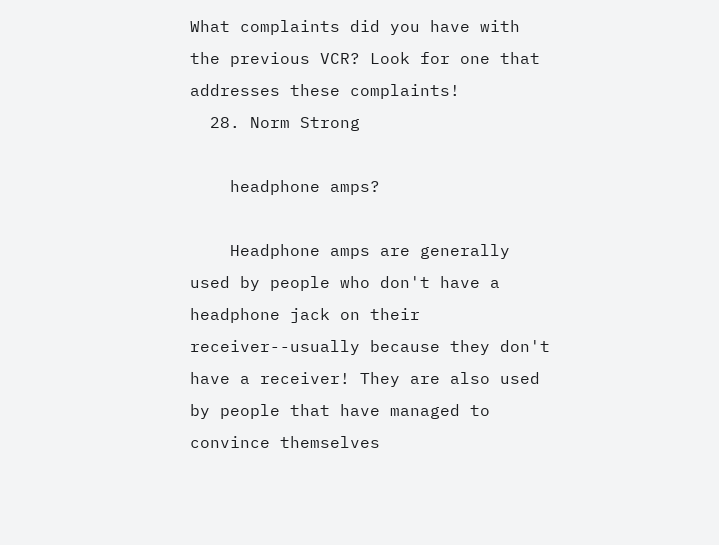What complaints did you have with the previous VCR? Look for one that addresses these complaints!
  28. Norm Strong

    headphone amps?

    Headphone amps are generally used by people who don't have a headphone jack on their receiver--usually because they don't have a receiver! They are also used by people that have managed to convince themselves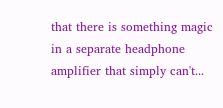that there is something magic in a separate headphone amplifier that simply can't...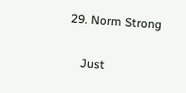29. Norm Strong

    Just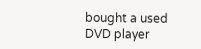bought a used DVD player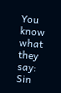You know what they say: Sin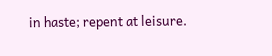in haste; repent at leisure.